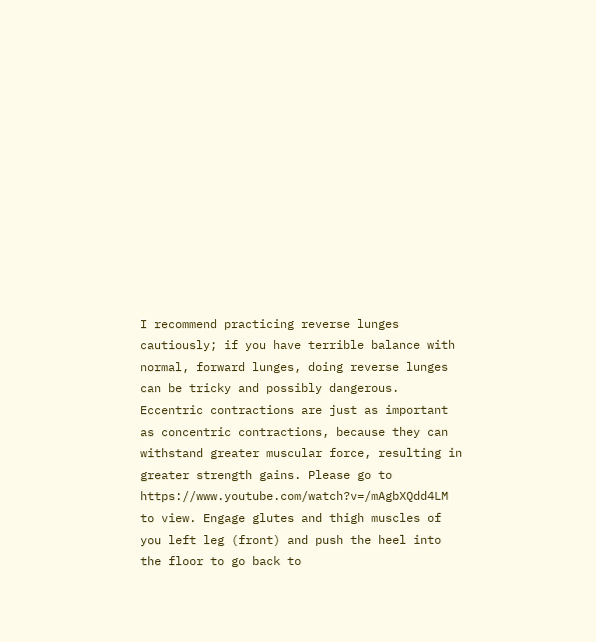I recommend practicing reverse lunges cautiously; if you have terrible balance with normal, forward lunges, doing reverse lunges can be tricky and possibly dangerous. Eccentric contractions are just as important as concentric contractions, because they can withstand greater muscular force, resulting in greater strength gains. Please go to https://www.youtube.com/watch?v=/mAgbXQdd4LM to view. Engage glutes and thigh muscles of you left leg (front) and push the heel into the floor to go back to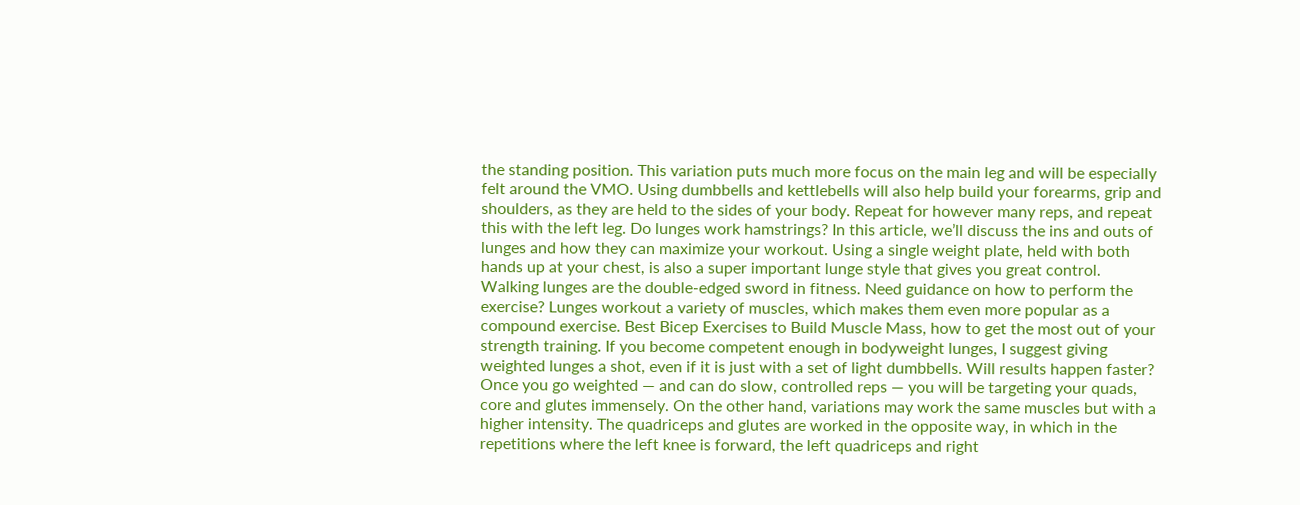the standing position. This variation puts much more focus on the main leg and will be especially felt around the VMO. Using dumbbells and kettlebells will also help build your forearms, grip and shoulders, as they are held to the sides of your body. Repeat for however many reps, and repeat this with the left leg. Do lunges work hamstrings? In this article, we’ll discuss the ins and outs of lunges and how they can maximize your workout. Using a single weight plate, held with both hands up at your chest, is also a super important lunge style that gives you great control. Walking lunges are the double-edged sword in fitness. Need guidance on how to perform the exercise? Lunges workout a variety of muscles, which makes them even more popular as a compound exercise. Best Bicep Exercises to Build Muscle Mass, how to get the most out of your strength training. If you become competent enough in bodyweight lunges, I suggest giving weighted lunges a shot, even if it is just with a set of light dumbbells. Will results happen faster? Once you go weighted — and can do slow, controlled reps — you will be targeting your quads, core and glutes immensely. On the other hand, variations may work the same muscles but with a higher intensity. The quadriceps and glutes are worked in the opposite way, in which in the repetitions where the left knee is forward, the left quadriceps and right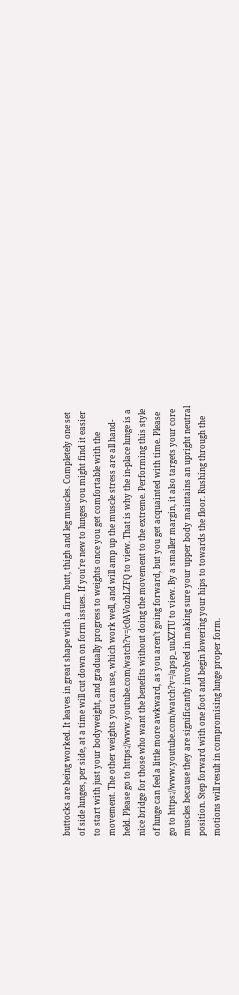buttocks are being worked. It leaves in great shape with a firm butt, thigh and leg muscles. Completely one set of side lunges, per side, at a time will cut down on form issues. If you're new to lunges you might find it easier to start with just your bodyweight, and gradually progress to weights once you get comfortable with the movement. The other weights you can use, which work well, and will amp up the muscle stress are all hand-held. Please go to https://www.youtube.com/watch?v=/c0AVozbLZFQ to view. That is why the in-place lunge is a nice bridge for those who want the benefits without doing the movement to the extreme. Performing this style of lunge can feel a little more awkward, as you aren’t going forward, but you get acquainted with time. Please go to https://www.youtube.com/watch?v=/apsp_uuXZTU to view. By a smaller margin, it also targets your core muscles because they are significantly involved in making sure your upper body maintains an upright neutral position. Step forward with one foot and begin lowering your hips to towards the floor. Rushing through the motions will result in compromising lunge proper form.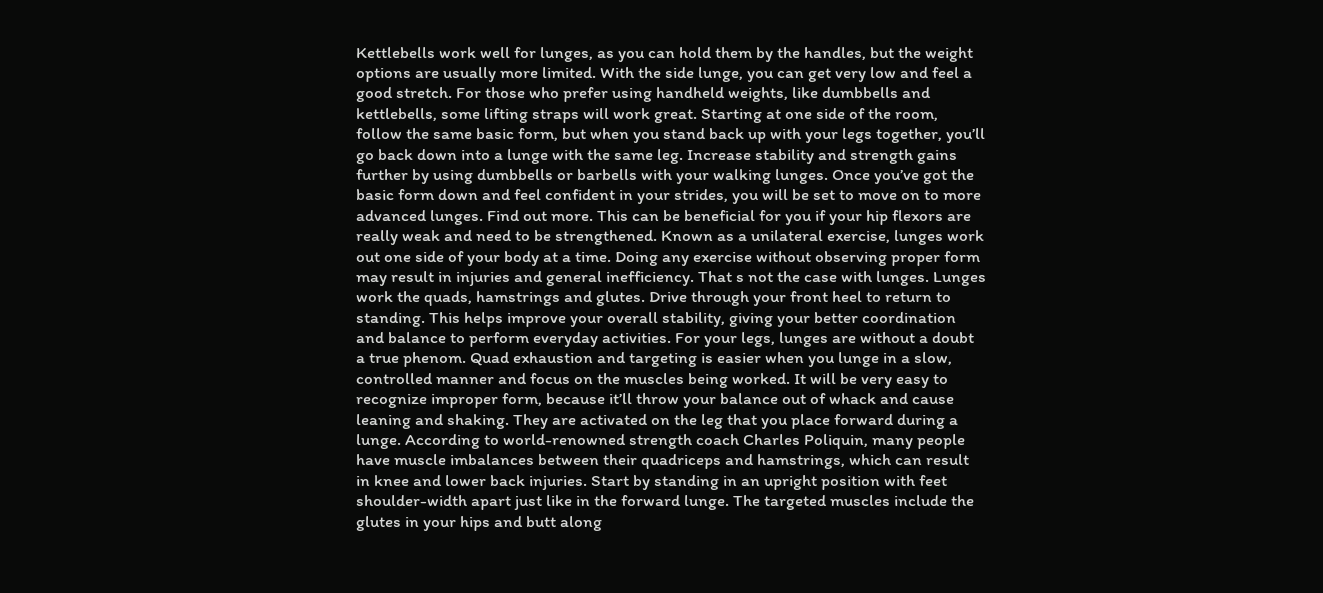Kettlebells work well for lunges, as you can hold them by the handles, but the weight options are usually more limited. With the side lunge, you can get very low and feel a good stretch. For those who prefer using handheld weights, like dumbbells and kettlebells, some lifting straps will work great. Starting at one side of the room, follow the same basic form, but when you stand back up with your legs together, you’ll go back down into a lunge with the same leg. Increase stability and strength gains further by using dumbbells or barbells with your walking lunges. Once you’ve got the basic form down and feel confident in your strides, you will be set to move on to more advanced lunges. Find out more. This can be beneficial for you if your hip flexors are really weak and need to be strengthened. Known as a unilateral exercise, lunges work out one side of your body at a time. Doing any exercise without observing proper form may result in injuries and general inefficiency. That s not the case with lunges. Lunges work the quads, hamstrings and glutes. Drive through your front heel to return to standing. This helps improve your overall stability, giving your better coordination and balance to perform everyday activities. For your legs, lunges are without a doubt a true phenom. Quad exhaustion and targeting is easier when you lunge in a slow, controlled manner and focus on the muscles being worked. It will be very easy to recognize improper form, because it’ll throw your balance out of whack and cause leaning and shaking. They are activated on the leg that you place forward during a lunge. According to world-renowned strength coach Charles Poliquin, many people have muscle imbalances between their quadriceps and hamstrings, which can result in knee and lower back injuries. Start by standing in an upright position with feet shoulder-width apart just like in the forward lunge. The targeted muscles include the glutes in your hips and butt along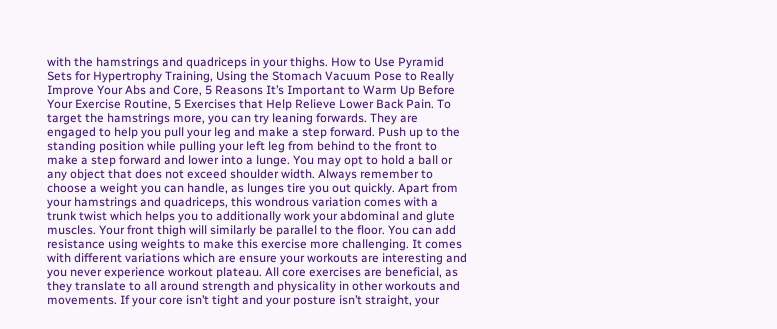with the hamstrings and quadriceps in your thighs. How to Use Pyramid Sets for Hypertrophy Training, Using the Stomach Vacuum Pose to Really Improve Your Abs and Core, 5 Reasons It’s Important to Warm Up Before Your Exercise Routine, 5 Exercises that Help Relieve Lower Back Pain. To target the hamstrings more, you can try leaning forwards. They are engaged to help you pull your leg and make a step forward. Push up to the standing position while pulling your left leg from behind to the front to make a step forward and lower into a lunge. You may opt to hold a ball or any object that does not exceed shoulder width. Always remember to choose a weight you can handle, as lunges tire you out quickly. Apart from your hamstrings and quadriceps, this wondrous variation comes with a trunk twist which helps you to additionally work your abdominal and glute muscles. Your front thigh will similarly be parallel to the floor. You can add resistance using weights to make this exercise more challenging. It comes with different variations which are ensure your workouts are interesting and you never experience workout plateau. All core exercises are beneficial, as they translate to all around strength and physicality in other workouts and movements. If your core isn’t tight and your posture isn’t straight, your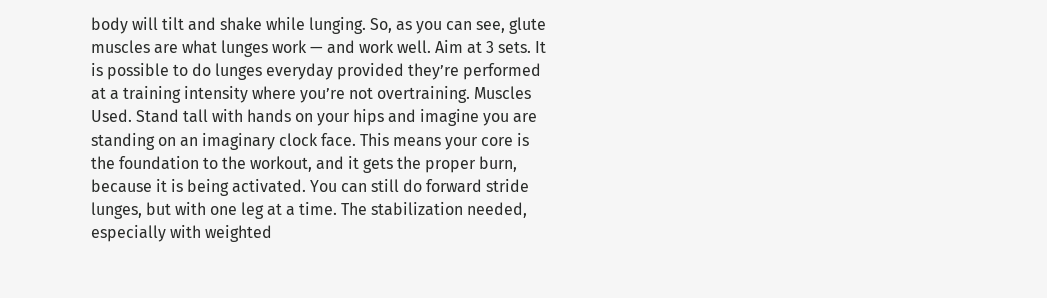body will tilt and shake while lunging. So, as you can see, glute muscles are what lunges work — and work well. Aim at 3 sets. It is possible to do lunges everyday provided they’re performed at a training intensity where you’re not overtraining. Muscles Used. Stand tall with hands on your hips and imagine you are standing on an imaginary clock face. This means your core is the foundation to the workout, and it gets the proper burn, because it is being activated. You can still do forward stride lunges, but with one leg at a time. The stabilization needed, especially with weighted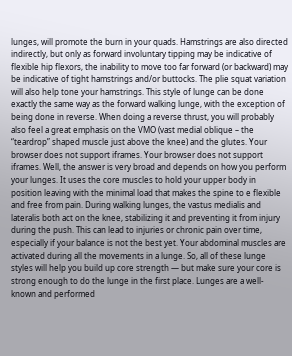lunges, will promote the burn in your quads. Hamstrings are also directed indirectly, but only as forward involuntary tipping may be indicative of flexible hip flexors, the inability to move too far forward (or backward) may be indicative of tight hamstrings and/or buttocks. The plie squat variation will also help tone your hamstrings. This style of lunge can be done exactly the same way as the forward walking lunge, with the exception of being done in reverse. When doing a reverse thrust, you will probably also feel a great emphasis on the VMO (vast medial oblique – the “teardrop” shaped muscle just above the knee) and the glutes. Your browser does not support iframes. Your browser does not support iframes. Well, the answer is very broad and depends on how you perform your lunges. It uses the core muscles to hold your upper body in position leaving with the minimal load that makes the spine to e flexible and free from pain. During walking lunges, the vastus medialis and lateralis both act on the knee, stabilizing it and preventing it from injury during the push. This can lead to injuries or chronic pain over time, especially if your balance is not the best yet. Your abdominal muscles are activated during all the movements in a lunge. So, all of these lunge styles will help you build up core strength — but make sure your core is strong enough to do the lunge in the first place. Lunges are a well-known and performed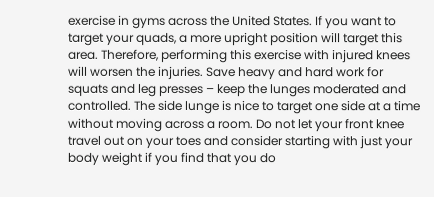exercise in gyms across the United States. If you want to target your quads, a more upright position will target this area. Therefore, performing this exercise with injured knees will worsen the injuries. Save heavy and hard work for squats and leg presses – keep the lunges moderated and controlled. The side lunge is nice to target one side at a time without moving across a room. Do not let your front knee travel out on your toes and consider starting with just your body weight if you find that you do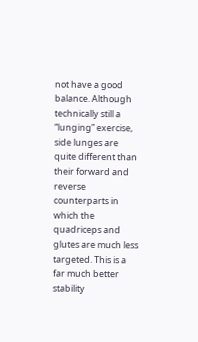not have a good balance. Although technically still a “lunging” exercise, side lunges are quite different than their forward and reverse counterparts in which the quadriceps and glutes are much less targeted. This is a far much better stability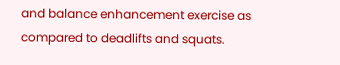and balance enhancement exercise as compared to deadlifts and squats.